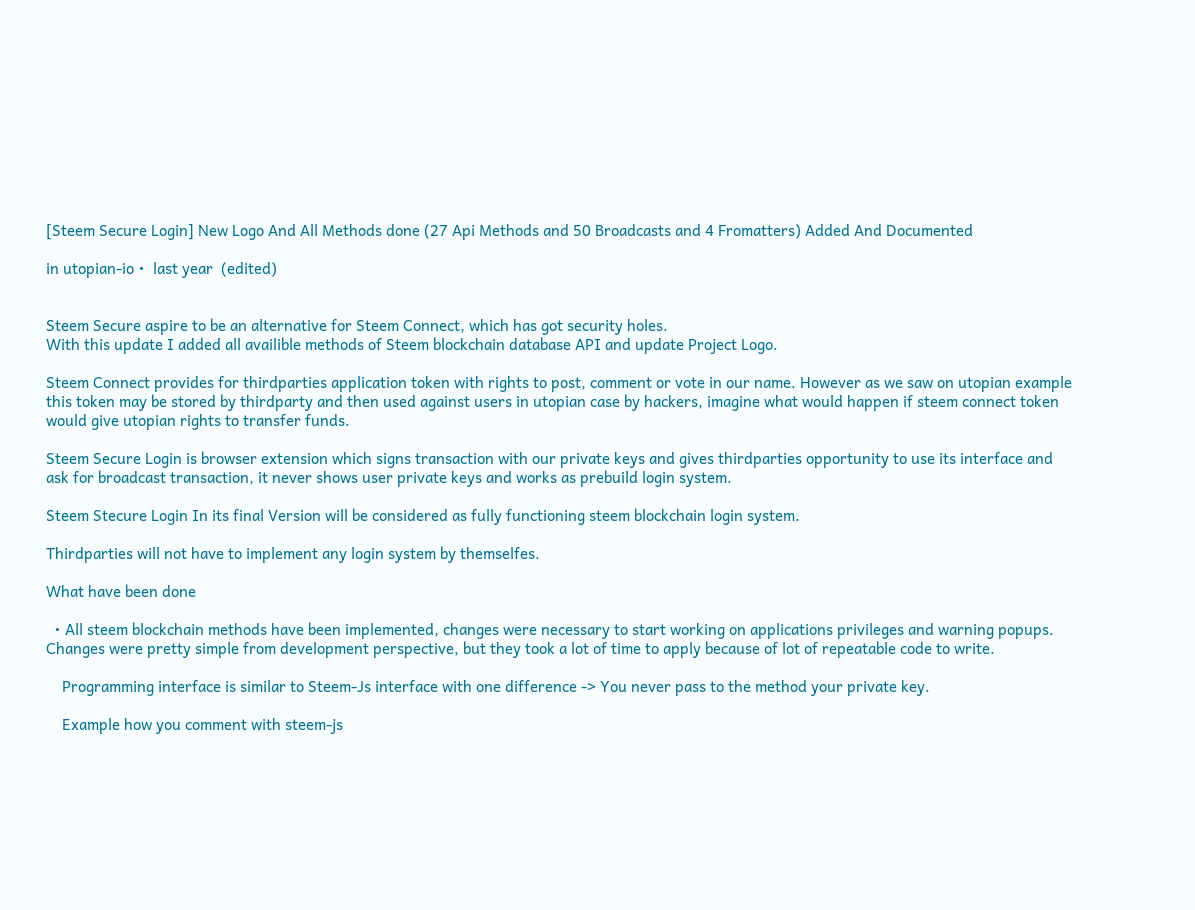[Steem Secure Login] New Logo And All Methods done (27 Api Methods and 50 Broadcasts and 4 Fromatters) Added And Documented

in utopian-io •  last year  (edited)


Steem Secure aspire to be an alternative for Steem Connect, which has got security holes.
With this update I added all availible methods of Steem blockchain database API and update Project Logo.

Steem Connect provides for thirdparties application token with rights to post, comment or vote in our name. However as we saw on utopian example this token may be stored by thirdparty and then used against users in utopian case by hackers, imagine what would happen if steem connect token would give utopian rights to transfer funds.

Steem Secure Login is browser extension which signs transaction with our private keys and gives thirdparties opportunity to use its interface and ask for broadcast transaction, it never shows user private keys and works as prebuild login system.

Steem Stecure Login In its final Version will be considered as fully functioning steem blockchain login system.

Thirdparties will not have to implement any login system by themselfes.

What have been done

  • All steem blockchain methods have been implemented, changes were necessary to start working on applications privileges and warning popups. Changes were pretty simple from development perspective, but they took a lot of time to apply because of lot of repeatable code to write.

    Programming interface is similar to Steem-Js interface with one difference -> You never pass to the method your private key.

    Example how you comment with steem-js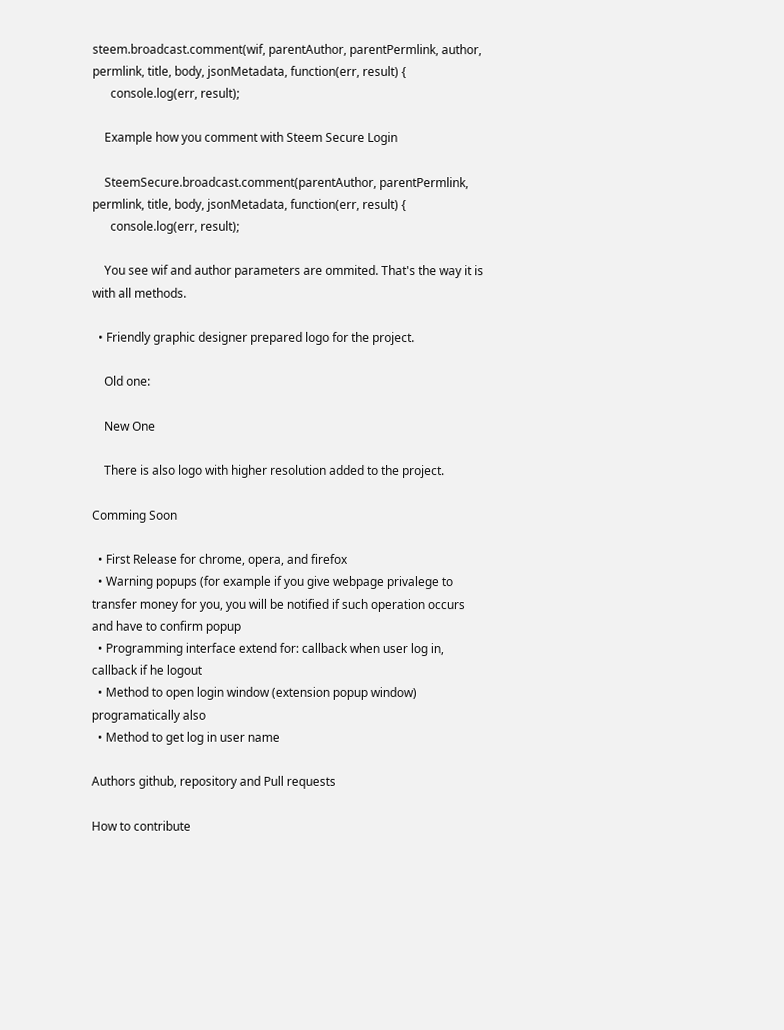steem.broadcast.comment(wif, parentAuthor, parentPermlink, author, permlink, title, body, jsonMetadata, function(err, result) {
      console.log(err, result);

    Example how you comment with Steem Secure Login

    SteemSecure.broadcast.comment(parentAuthor, parentPermlink, permlink, title, body, jsonMetadata, function(err, result) {
      console.log(err, result);

    You see wif and author parameters are ommited. That's the way it is with all methods.

  • Friendly graphic designer prepared logo for the project.

    Old one:

    New One

    There is also logo with higher resolution added to the project.

Comming Soon

  • First Release for chrome, opera, and firefox
  • Warning popups (for example if you give webpage privalege to transfer money for you, you will be notified if such operation occurs and have to confirm popup
  • Programming interface extend for: callback when user log in, callback if he logout
  • Method to open login window (extension popup window) programatically also
  • Method to get log in user name

Authors github, repository and Pull requests

How to contribute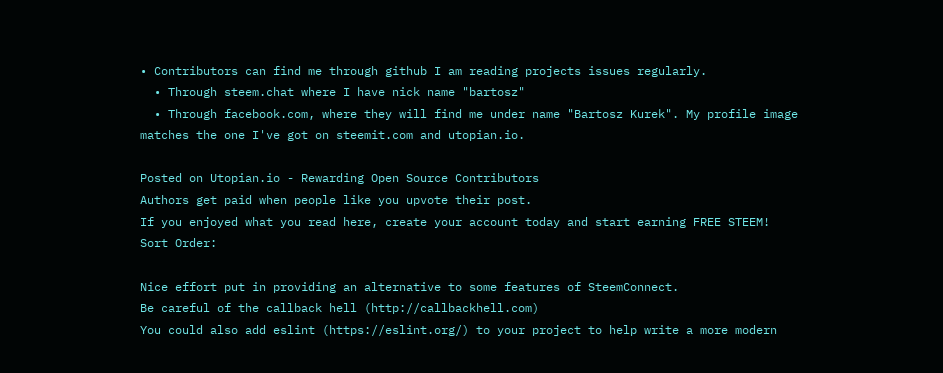• Contributors can find me through github I am reading projects issues regularly.
  • Through steem.chat where I have nick name "bartosz"
  • Through facebook.com, where they will find me under name "Bartosz Kurek". My profile image matches the one I've got on steemit.com and utopian.io.

Posted on Utopian.io - Rewarding Open Source Contributors
Authors get paid when people like you upvote their post.
If you enjoyed what you read here, create your account today and start earning FREE STEEM!
Sort Order:

Nice effort put in providing an alternative to some features of SteemConnect.
Be careful of the callback hell (http://callbackhell.com)
You could also add eslint (https://eslint.org/) to your project to help write a more modern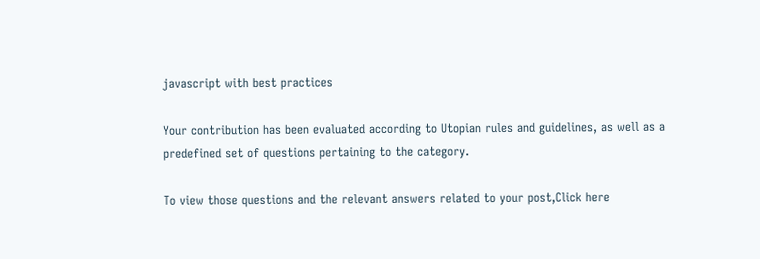javascript with best practices

Your contribution has been evaluated according to Utopian rules and guidelines, as well as a predefined set of questions pertaining to the category.

To view those questions and the relevant answers related to your post,Click here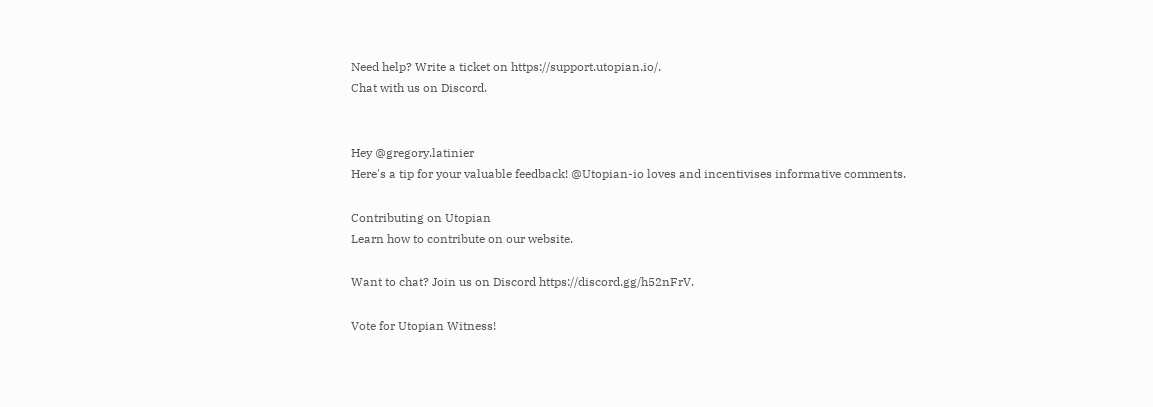Need help? Write a ticket on https://support.utopian.io/.
Chat with us on Discord.


Hey @gregory.latinier
Here's a tip for your valuable feedback! @Utopian-io loves and incentivises informative comments.

Contributing on Utopian
Learn how to contribute on our website.

Want to chat? Join us on Discord https://discord.gg/h52nFrV.

Vote for Utopian Witness!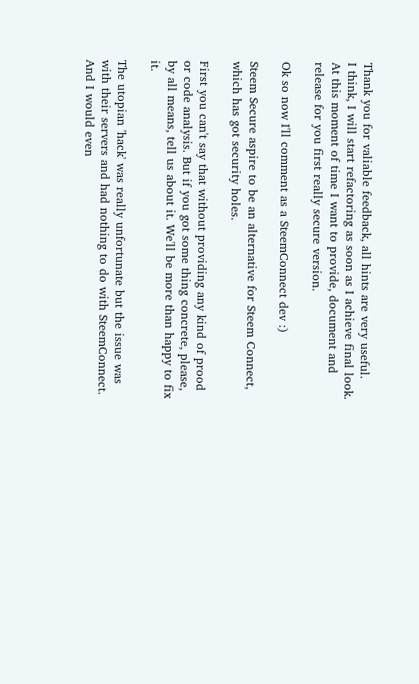Thank you for valiable feedback, all hints are very useful.
I think, I will start refactoring as soon as I achieve final look. At this moment of time I want to provide, document and release for you first really secure version.

Ok so now I'll comment as a SteemConnect dev :)

Steem Secure aspire to be an alternative for Steem Connect, which has got security holes.

First you can't say that without providing any kind of prood or code analysis. But if you got some thing concrete, please, by all means, tell us about it. We'll be more than happy to fix it.

The utopian 'hack' was really unfortunate but the issue was with their servers and had nothing to do with SteemConnect. And I would even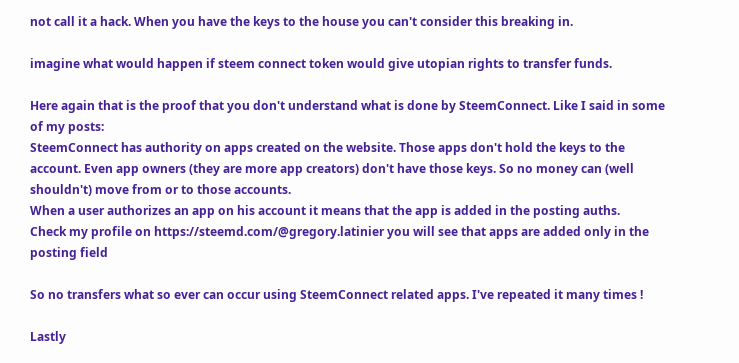not call it a hack. When you have the keys to the house you can't consider this breaking in.

imagine what would happen if steem connect token would give utopian rights to transfer funds.

Here again that is the proof that you don't understand what is done by SteemConnect. Like I said in some of my posts:
SteemConnect has authority on apps created on the website. Those apps don't hold the keys to the account. Even app owners (they are more app creators) don't have those keys. So no money can (well shouldn't) move from or to those accounts.
When a user authorizes an app on his account it means that the app is added in the posting auths.
Check my profile on https://steemd.com/@gregory.latinier you will see that apps are added only in the posting field

So no transfers what so ever can occur using SteemConnect related apps. I've repeated it many times !

Lastly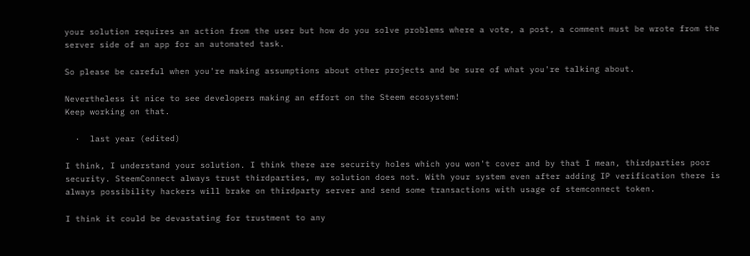your solution requires an action from the user but how do you solve problems where a vote, a post, a comment must be wrote from the server side of an app for an automated task.

So please be careful when you're making assumptions about other projects and be sure of what you're talking about.

Nevertheless it nice to see developers making an effort on the Steem ecosystem!
Keep working on that.

  ·  last year (edited)

I think, I understand your solution. I think there are security holes which you won't cover and by that I mean, thirdparties poor security. SteemConnect always trust thirdparties, my solution does not. With your system even after adding IP verification there is always possibility hackers will brake on thirdparty server and send some transactions with usage of stemconnect token.

I think it could be devastating for trustment to any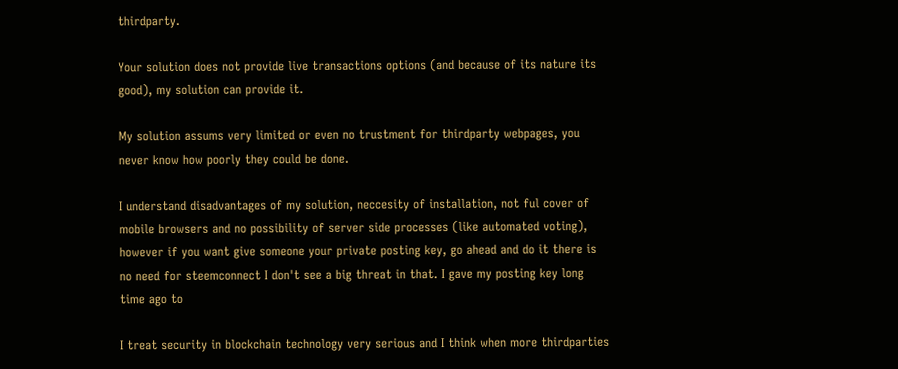thirdparty.

Your solution does not provide live transactions options (and because of its nature its good), my solution can provide it.

My solution assums very limited or even no trustment for thirdparty webpages, you never know how poorly they could be done.

I understand disadvantages of my solution, neccesity of installation, not ful cover of mobile browsers and no possibility of server side processes (like automated voting), however if you want give someone your private posting key, go ahead and do it there is no need for steemconnect I don't see a big threat in that. I gave my posting key long time ago to

I treat security in blockchain technology very serious and I think when more thirdparties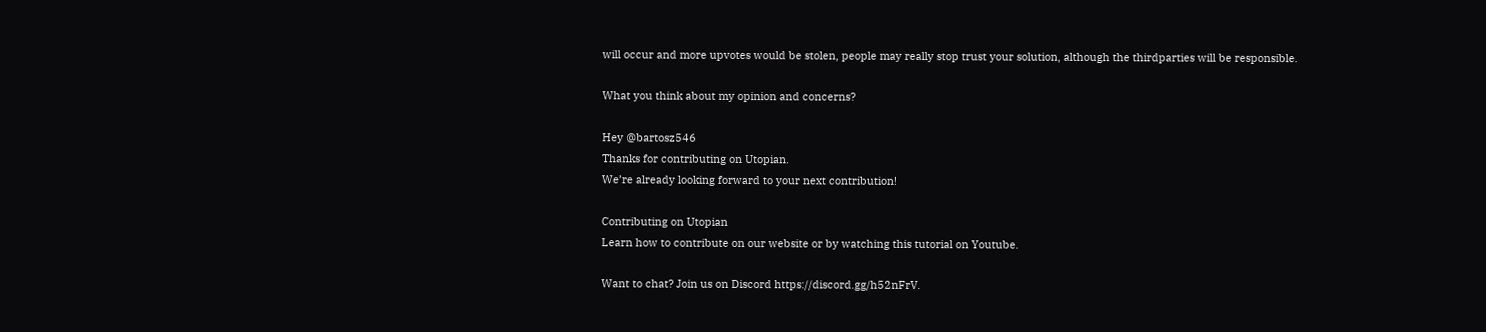will occur and more upvotes would be stolen, people may really stop trust your solution, although the thirdparties will be responsible.

What you think about my opinion and concerns?

Hey @bartosz546
Thanks for contributing on Utopian.
We’re already looking forward to your next contribution!

Contributing on Utopian
Learn how to contribute on our website or by watching this tutorial on Youtube.

Want to chat? Join us on Discord https://discord.gg/h52nFrV.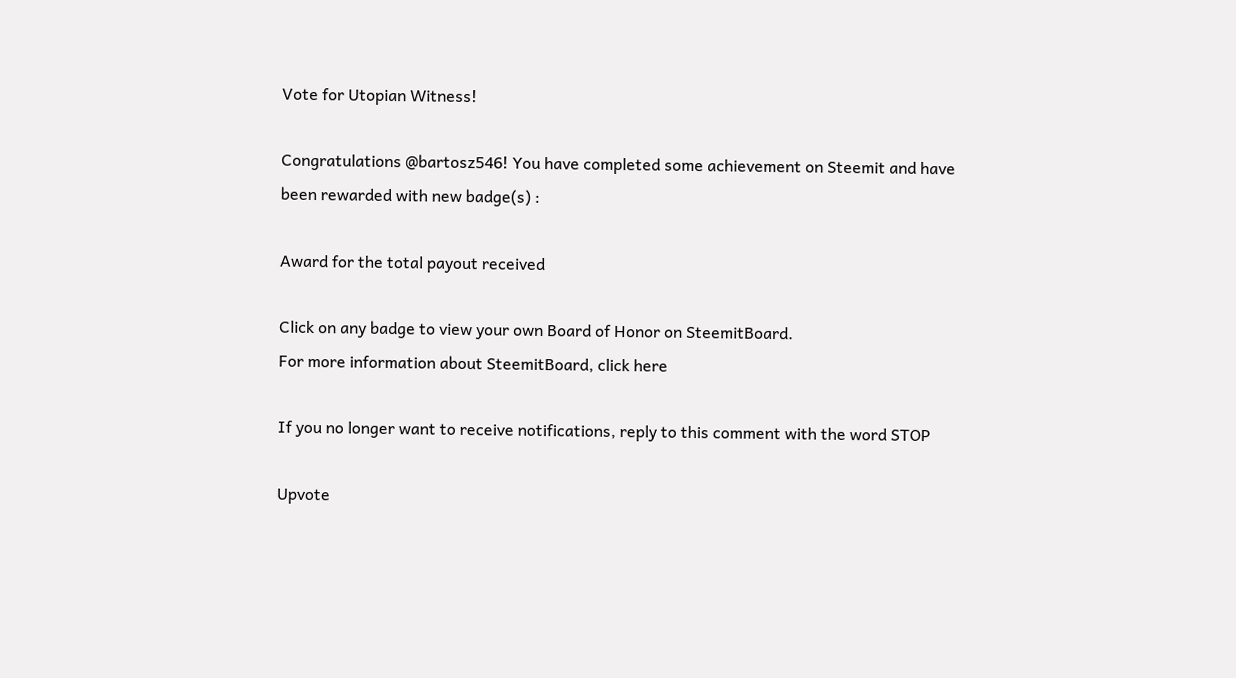Vote for Utopian Witness!

Congratulations @bartosz546! You have completed some achievement on Steemit and have been rewarded with new badge(s) :

Award for the total payout received

Click on any badge to view your own Board of Honor on SteemitBoard.
For more information about SteemitBoard, click here

If you no longer want to receive notifications, reply to this comment with the word STOP

Upvote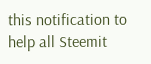this notification to help all Steemit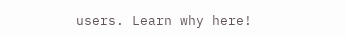users. Learn why here!